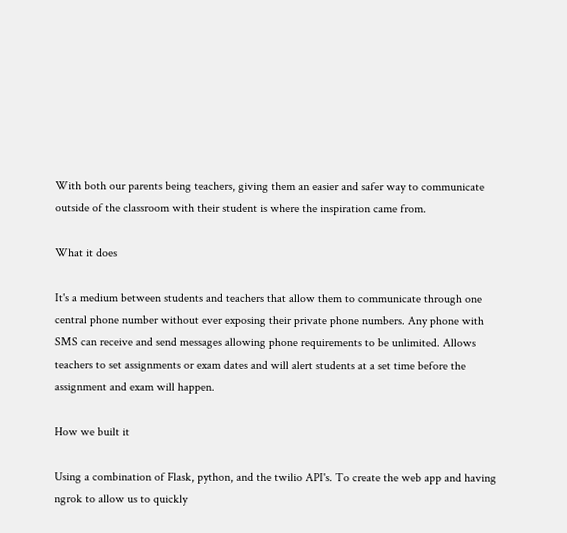With both our parents being teachers, giving them an easier and safer way to communicate outside of the classroom with their student is where the inspiration came from.

What it does

It's a medium between students and teachers that allow them to communicate through one central phone number without ever exposing their private phone numbers. Any phone with SMS can receive and send messages allowing phone requirements to be unlimited. Allows teachers to set assignments or exam dates and will alert students at a set time before the assignment and exam will happen.

How we built it

Using a combination of Flask, python, and the twilio API's. To create the web app and having ngrok to allow us to quickly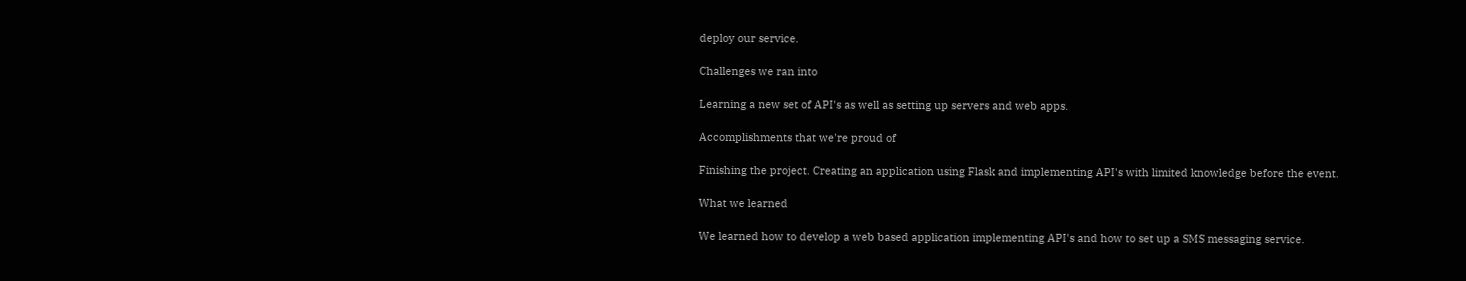deploy our service.

Challenges we ran into

Learning a new set of API's as well as setting up servers and web apps.

Accomplishments that we're proud of

Finishing the project. Creating an application using Flask and implementing API's with limited knowledge before the event.

What we learned

We learned how to develop a web based application implementing API's and how to set up a SMS messaging service.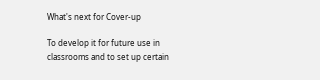What's next for Cover-up

To develop it for future use in classrooms and to set up certain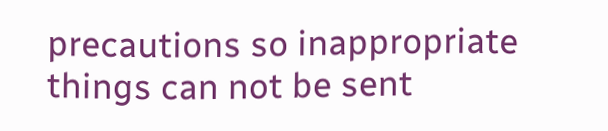precautions so inappropriate things can not be sent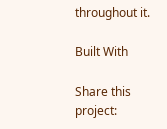throughout it.

Built With

Share this project: